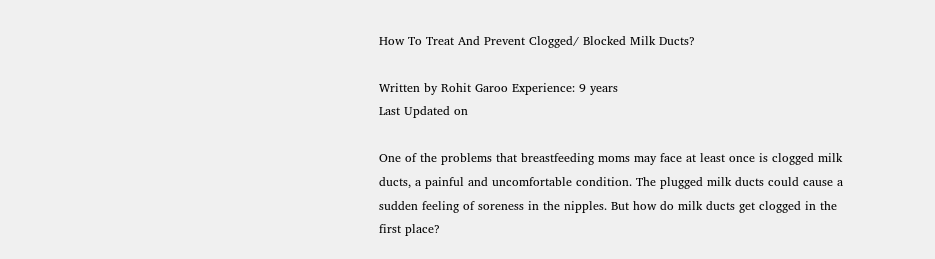How To Treat And Prevent Clogged/ Blocked Milk Ducts?

Written by Rohit Garoo Experience: 9 years
Last Updated on

One of the problems that breastfeeding moms may face at least once is clogged milk ducts, a painful and uncomfortable condition. The plugged milk ducts could cause a sudden feeling of soreness in the nipples. But how do milk ducts get clogged in the first place?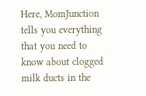Here, MomJunction tells you everything that you need to know about clogged milk ducts in the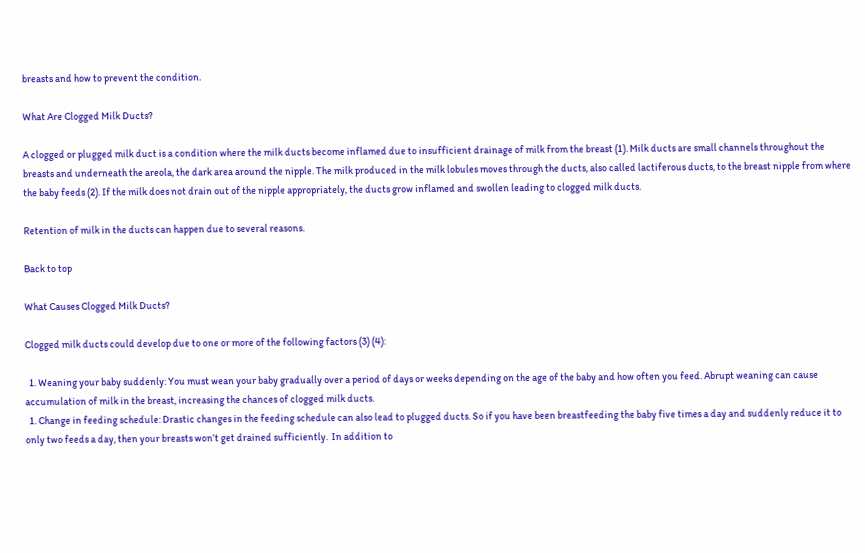breasts and how to prevent the condition.

What Are Clogged Milk Ducts?

A clogged or plugged milk duct is a condition where the milk ducts become inflamed due to insufficient drainage of milk from the breast (1). Milk ducts are small channels throughout the breasts and underneath the areola, the dark area around the nipple. The milk produced in the milk lobules moves through the ducts, also called lactiferous ducts, to the breast nipple from where the baby feeds (2). If the milk does not drain out of the nipple appropriately, the ducts grow inflamed and swollen leading to clogged milk ducts.

Retention of milk in the ducts can happen due to several reasons.

Back to top

What Causes Clogged Milk Ducts?

Clogged milk ducts could develop due to one or more of the following factors (3) (4):

  1. Weaning your baby suddenly: You must wean your baby gradually over a period of days or weeks depending on the age of the baby and how often you feed. Abrupt weaning can cause accumulation of milk in the breast, increasing the chances of clogged milk ducts.
  1. Change in feeding schedule: Drastic changes in the feeding schedule can also lead to plugged ducts. So if you have been breastfeeding the baby five times a day and suddenly reduce it to only two feeds a day, then your breasts won’t get drained sufficiently.  In addition to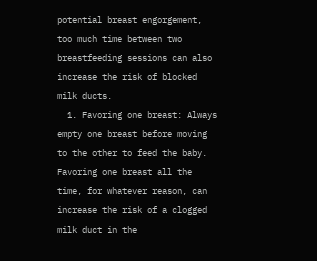potential breast engorgement, too much time between two breastfeeding sessions can also increase the risk of blocked milk ducts.
  1. Favoring one breast: Always empty one breast before moving to the other to feed the baby. Favoring one breast all the time, for whatever reason, can increase the risk of a clogged milk duct in the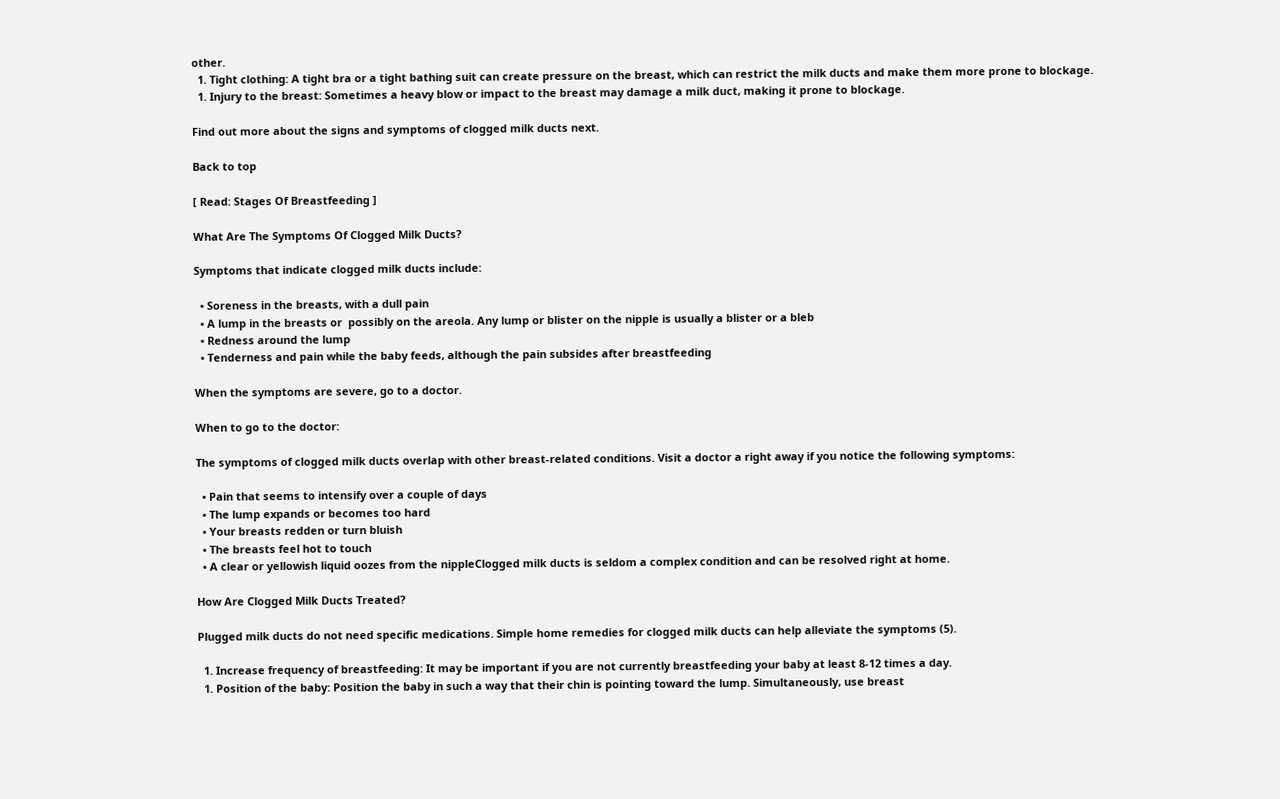other.
  1. Tight clothing: A tight bra or a tight bathing suit can create pressure on the breast, which can restrict the milk ducts and make them more prone to blockage.
  1. Injury to the breast: Sometimes a heavy blow or impact to the breast may damage a milk duct, making it prone to blockage.

Find out more about the signs and symptoms of clogged milk ducts next.

Back to top

[ Read: Stages Of Breastfeeding ]

What Are The Symptoms Of Clogged Milk Ducts?

Symptoms that indicate clogged milk ducts include:

  • Soreness in the breasts, with a dull pain
  • A lump in the breasts or  possibly on the areola. Any lump or blister on the nipple is usually a blister or a bleb
  • Redness around the lump
  • Tenderness and pain while the baby feeds, although the pain subsides after breastfeeding

When the symptoms are severe, go to a doctor.

When to go to the doctor:

The symptoms of clogged milk ducts overlap with other breast-related conditions. Visit a doctor a right away if you notice the following symptoms:

  • Pain that seems to intensify over a couple of days
  • The lump expands or becomes too hard
  • Your breasts redden or turn bluish
  • The breasts feel hot to touch
  • A clear or yellowish liquid oozes from the nippleClogged milk ducts is seldom a complex condition and can be resolved right at home.

How Are Clogged Milk Ducts Treated?

Plugged milk ducts do not need specific medications. Simple home remedies for clogged milk ducts can help alleviate the symptoms (5).

  1. Increase frequency of breastfeeding: It may be important if you are not currently breastfeeding your baby at least 8-12 times a day.
  1. Position of the baby: Position the baby in such a way that their chin is pointing toward the lump. Simultaneously, use breast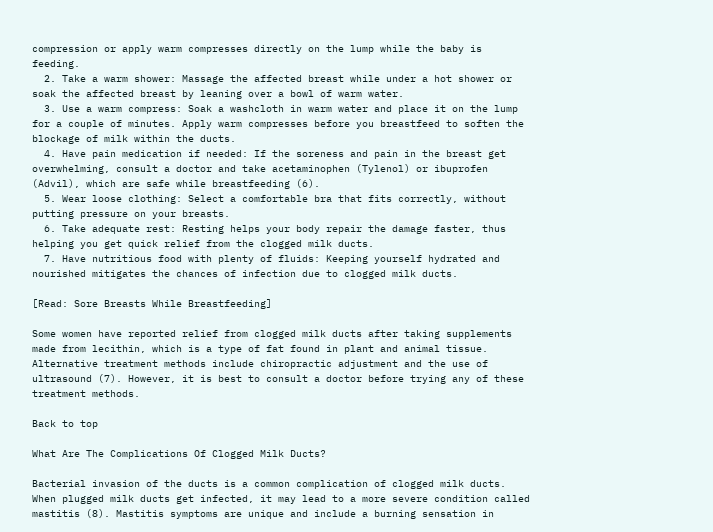compression or apply warm compresses directly on the lump while the baby is feeding.
  2. Take a warm shower: Massage the affected breast while under a hot shower or soak the affected breast by leaning over a bowl of warm water.
  3. Use a warm compress: Soak a washcloth in warm water and place it on the lump for a couple of minutes. Apply warm compresses before you breastfeed to soften the blockage of milk within the ducts.
  4. Have pain medication if needed: If the soreness and pain in the breast get overwhelming, consult a doctor and take acetaminophen (Tylenol) or ibuprofen (Advil), which are safe while breastfeeding (6).
  5. Wear loose clothing: Select a comfortable bra that fits correctly, without putting pressure on your breasts.
  6. Take adequate rest: Resting helps your body repair the damage faster, thus helping you get quick relief from the clogged milk ducts.
  7. Have nutritious food with plenty of fluids: Keeping yourself hydrated and nourished mitigates the chances of infection due to clogged milk ducts.

[Read: Sore Breasts While Breastfeeding]

Some women have reported relief from clogged milk ducts after taking supplements made from lecithin, which is a type of fat found in plant and animal tissue. Alternative treatment methods include chiropractic adjustment and the use of ultrasound (7). However, it is best to consult a doctor before trying any of these treatment methods.

Back to top

What Are The Complications Of Clogged Milk Ducts?

Bacterial invasion of the ducts is a common complication of clogged milk ducts. When plugged milk ducts get infected, it may lead to a more severe condition called mastitis (8). Mastitis symptoms are unique and include a burning sensation in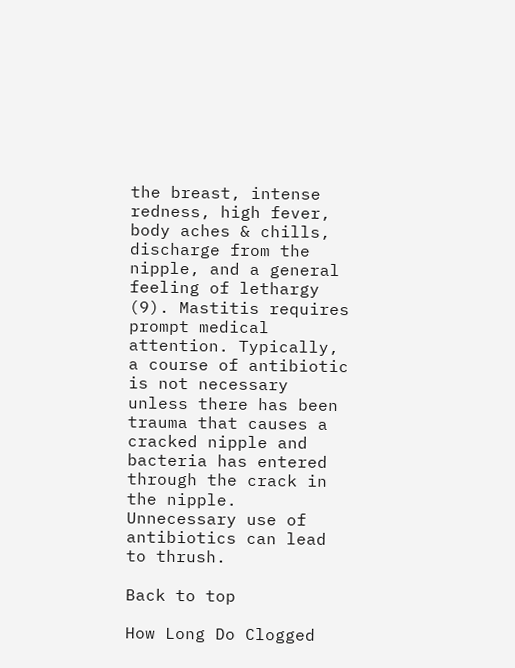the breast, intense redness, high fever, body aches & chills, discharge from the nipple, and a general feeling of lethargy (9). Mastitis requires prompt medical attention. Typically, a course of antibiotic is not necessary unless there has been trauma that causes a cracked nipple and bacteria has entered through the crack in the nipple. Unnecessary use of antibiotics can lead to thrush.

Back to top

How Long Do Clogged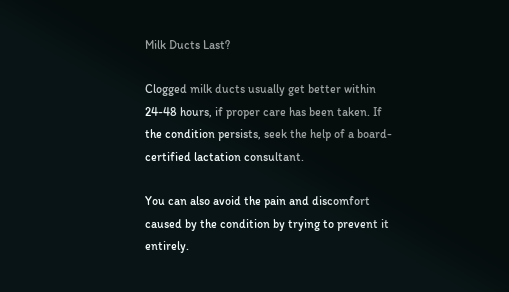Milk Ducts Last?

Clogged milk ducts usually get better within 24-48 hours, if proper care has been taken. If the condition persists, seek the help of a board-certified lactation consultant.

You can also avoid the pain and discomfort caused by the condition by trying to prevent it entirely.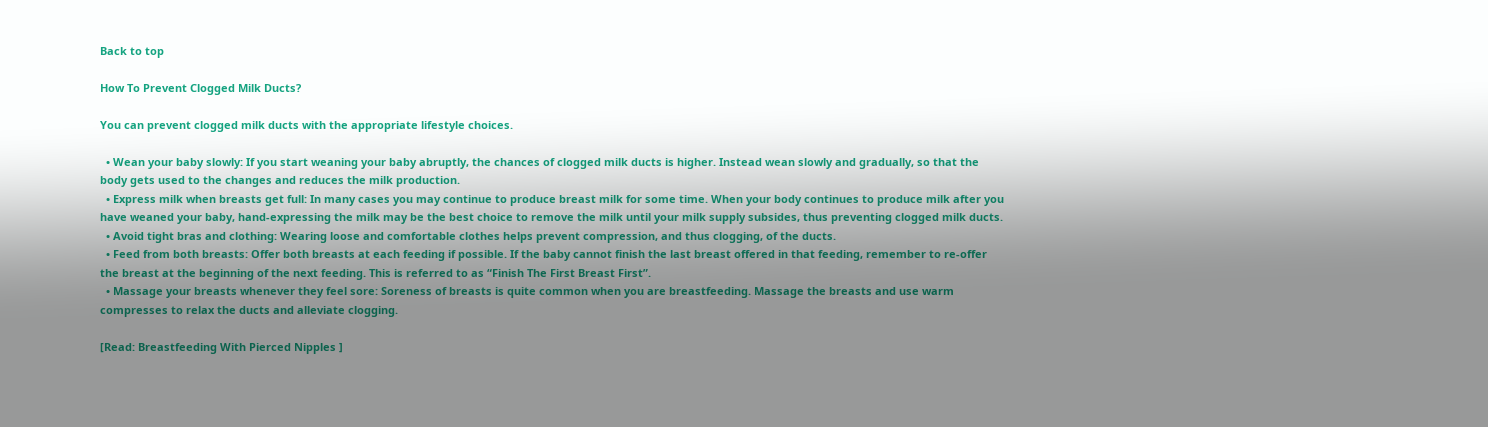Back to top

How To Prevent Clogged Milk Ducts?

You can prevent clogged milk ducts with the appropriate lifestyle choices.

  • Wean your baby slowly: If you start weaning your baby abruptly, the chances of clogged milk ducts is higher. Instead wean slowly and gradually, so that the body gets used to the changes and reduces the milk production.
  • Express milk when breasts get full: In many cases you may continue to produce breast milk for some time. When your body continues to produce milk after you have weaned your baby, hand-expressing the milk may be the best choice to remove the milk until your milk supply subsides, thus preventing clogged milk ducts.
  • Avoid tight bras and clothing: Wearing loose and comfortable clothes helps prevent compression, and thus clogging, of the ducts.
  • Feed from both breasts: Offer both breasts at each feeding if possible. If the baby cannot finish the last breast offered in that feeding, remember to re-offer the breast at the beginning of the next feeding. This is referred to as “Finish The First Breast First”.
  • Massage your breasts whenever they feel sore: Soreness of breasts is quite common when you are breastfeeding. Massage the breasts and use warm compresses to relax the ducts and alleviate clogging.

[Read: Breastfeeding With Pierced Nipples ]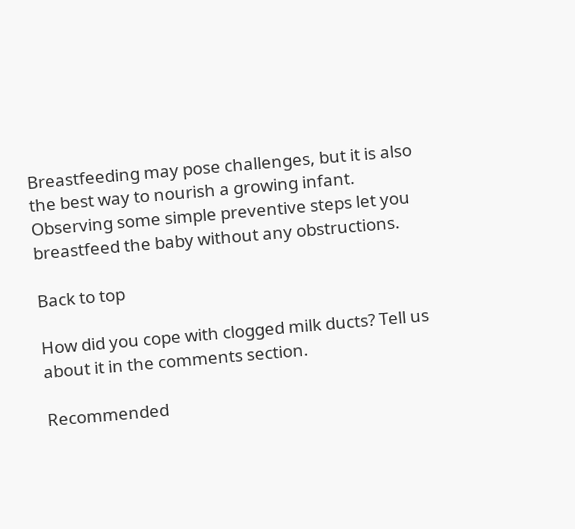Breastfeeding may pose challenges, but it is also the best way to nourish a growing infant. Observing some simple preventive steps let you breastfeed the baby without any obstructions.

Back to top

How did you cope with clogged milk ducts? Tell us about it in the comments section.

Recommended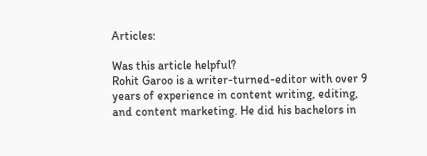Articles:

Was this article helpful?
Rohit Garoo is a writer-turned-editor with over 9 years of experience in content writing, editing, and content marketing. He did his bachelors in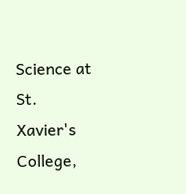Science at St. Xavier's College,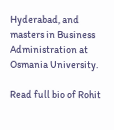Hyderabad, and masters in Business Administration at Osmania University.

Read full bio of Rohit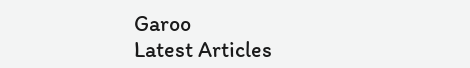Garoo
Latest Articles